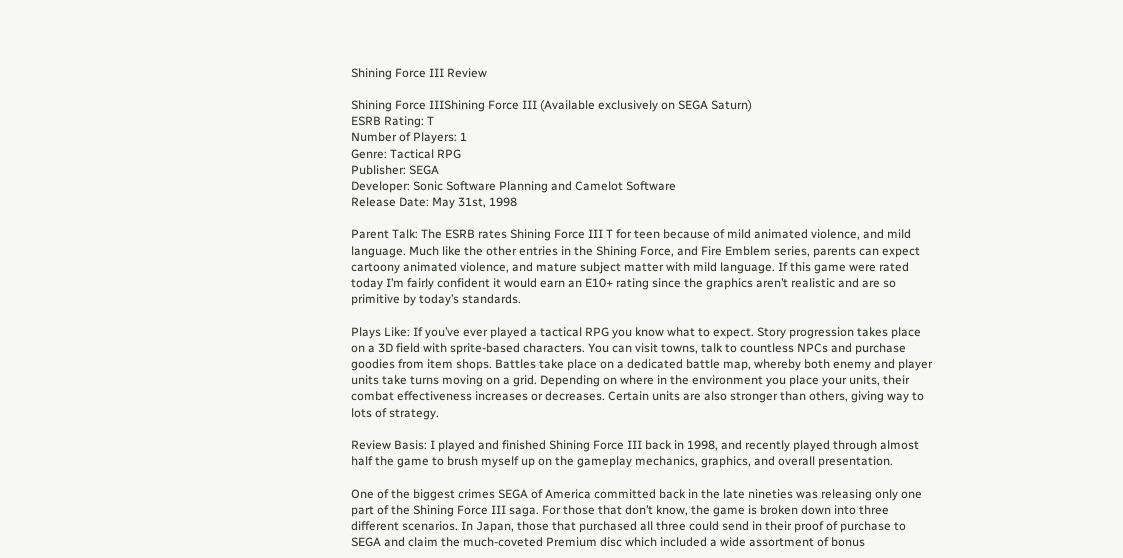Shining Force III Review

Shining Force IIIShining Force III (Available exclusively on SEGA Saturn)
ESRB Rating: T
Number of Players: 1
Genre: Tactical RPG
Publisher: SEGA
Developer: Sonic Software Planning and Camelot Software
Release Date: May 31st, 1998

Parent Talk: The ESRB rates Shining Force III T for teen because of mild animated violence, and mild language. Much like the other entries in the Shining Force, and Fire Emblem series, parents can expect cartoony animated violence, and mature subject matter with mild language. If this game were rated today I’m fairly confident it would earn an E10+ rating since the graphics aren’t realistic and are so primitive by today’s standards.

Plays Like: If you’ve ever played a tactical RPG you know what to expect. Story progression takes place on a 3D field with sprite-based characters. You can visit towns, talk to countless NPCs and purchase goodies from item shops. Battles take place on a dedicated battle map, whereby both enemy and player units take turns moving on a grid. Depending on where in the environment you place your units, their combat effectiveness increases or decreases. Certain units are also stronger than others, giving way to lots of strategy.

Review Basis: I played and finished Shining Force III back in 1998, and recently played through almost half the game to brush myself up on the gameplay mechanics, graphics, and overall presentation.

One of the biggest crimes SEGA of America committed back in the late nineties was releasing only one part of the Shining Force III saga. For those that don’t know, the game is broken down into three different scenarios. In Japan, those that purchased all three could send in their proof of purchase to SEGA and claim the much-coveted Premium disc which included a wide assortment of bonus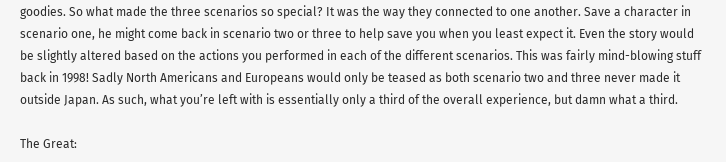goodies. So what made the three scenarios so special? It was the way they connected to one another. Save a character in scenario one, he might come back in scenario two or three to help save you when you least expect it. Even the story would be slightly altered based on the actions you performed in each of the different scenarios. This was fairly mind-blowing stuff back in 1998! Sadly North Americans and Europeans would only be teased as both scenario two and three never made it outside Japan. As such, what you’re left with is essentially only a third of the overall experience, but damn what a third.

The Great: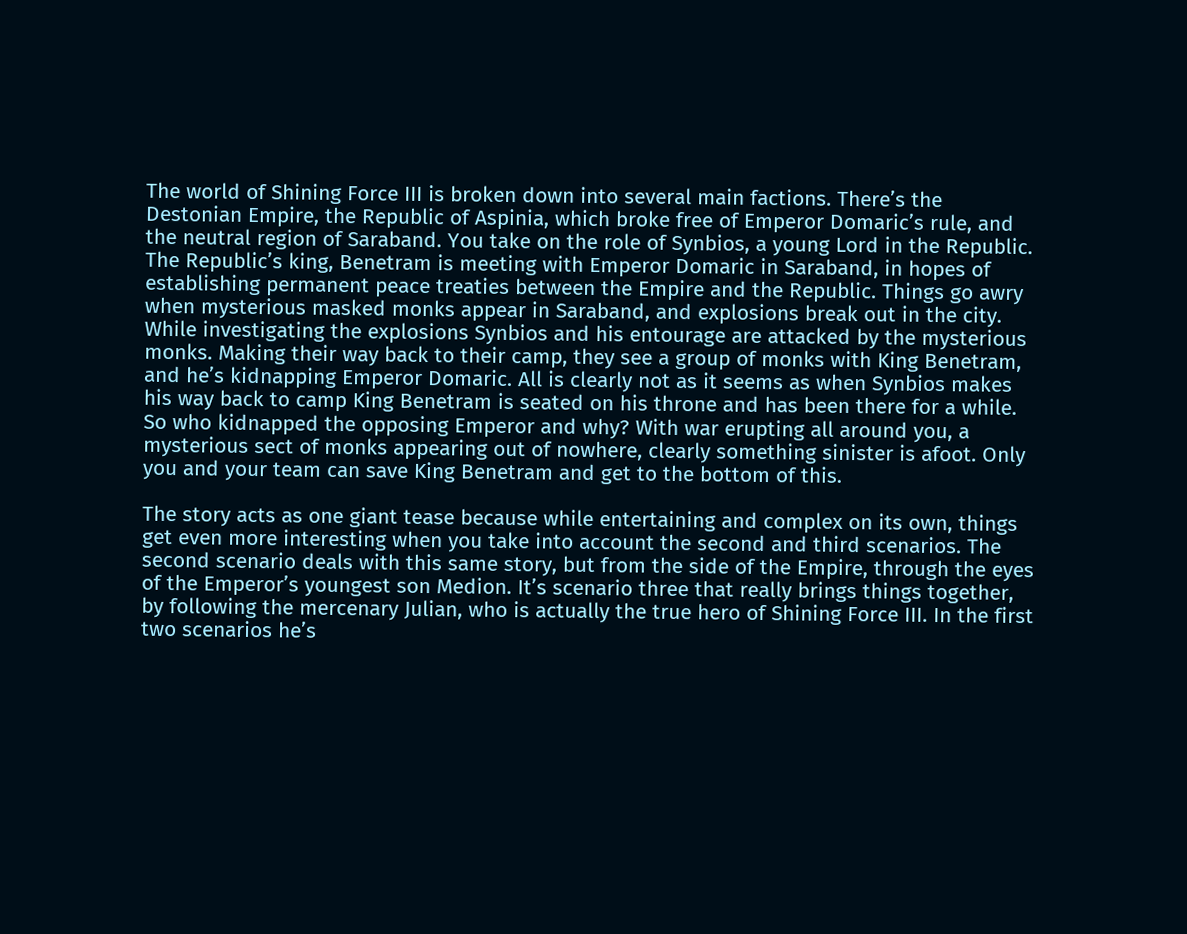The world of Shining Force III is broken down into several main factions. There’s the Destonian Empire, the Republic of Aspinia, which broke free of Emperor Domaric’s rule, and the neutral region of Saraband. You take on the role of Synbios, a young Lord in the Republic. The Republic’s king, Benetram is meeting with Emperor Domaric in Saraband, in hopes of establishing permanent peace treaties between the Empire and the Republic. Things go awry when mysterious masked monks appear in Saraband, and explosions break out in the city. While investigating the explosions Synbios and his entourage are attacked by the mysterious monks. Making their way back to their camp, they see a group of monks with King Benetram, and he’s kidnapping Emperor Domaric. All is clearly not as it seems as when Synbios makes his way back to camp King Benetram is seated on his throne and has been there for a while. So who kidnapped the opposing Emperor and why? With war erupting all around you, a mysterious sect of monks appearing out of nowhere, clearly something sinister is afoot. Only you and your team can save King Benetram and get to the bottom of this.

The story acts as one giant tease because while entertaining and complex on its own, things get even more interesting when you take into account the second and third scenarios. The second scenario deals with this same story, but from the side of the Empire, through the eyes of the Emperor’s youngest son Medion. It’s scenario three that really brings things together, by following the mercenary Julian, who is actually the true hero of Shining Force III. In the first two scenarios he’s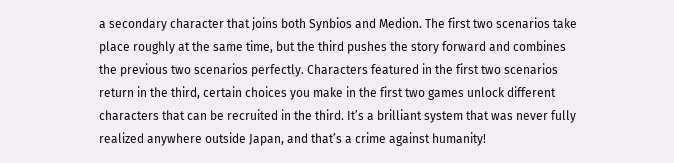a secondary character that joins both Synbios and Medion. The first two scenarios take place roughly at the same time, but the third pushes the story forward and combines the previous two scenarios perfectly. Characters featured in the first two scenarios return in the third, certain choices you make in the first two games unlock different characters that can be recruited in the third. It’s a brilliant system that was never fully realized anywhere outside Japan, and that’s a crime against humanity!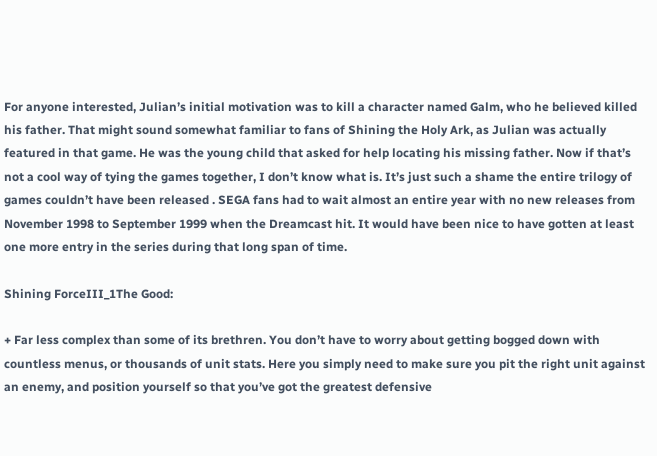For anyone interested, Julian’s initial motivation was to kill a character named Galm, who he believed killed his father. That might sound somewhat familiar to fans of Shining the Holy Ark, as Julian was actually featured in that game. He was the young child that asked for help locating his missing father. Now if that’s not a cool way of tying the games together, I don’t know what is. It’s just such a shame the entire trilogy of games couldn’t have been released . SEGA fans had to wait almost an entire year with no new releases from November 1998 to September 1999 when the Dreamcast hit. It would have been nice to have gotten at least one more entry in the series during that long span of time.

Shining ForceIII_1The Good:

+ Far less complex than some of its brethren. You don’t have to worry about getting bogged down with countless menus, or thousands of unit stats. Here you simply need to make sure you pit the right unit against an enemy, and position yourself so that you’ve got the greatest defensive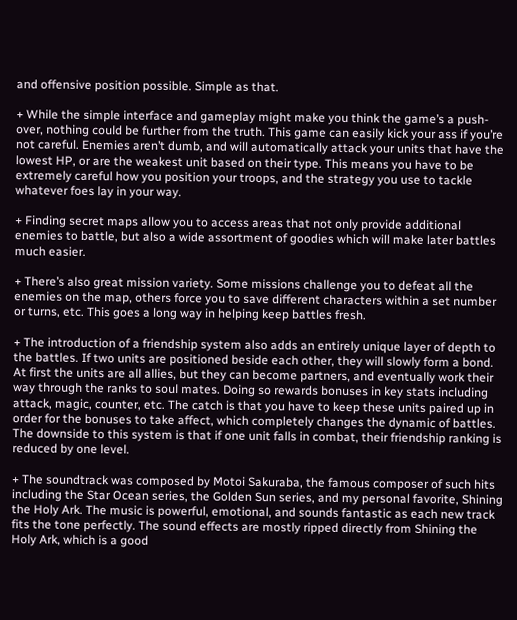and offensive position possible. Simple as that.

+ While the simple interface and gameplay might make you think the game’s a push-over, nothing could be further from the truth. This game can easily kick your ass if you’re not careful. Enemies aren’t dumb, and will automatically attack your units that have the lowest HP, or are the weakest unit based on their type. This means you have to be extremely careful how you position your troops, and the strategy you use to tackle whatever foes lay in your way.

+ Finding secret maps allow you to access areas that not only provide additional enemies to battle, but also a wide assortment of goodies which will make later battles much easier.

+ There’s also great mission variety. Some missions challenge you to defeat all the enemies on the map, others force you to save different characters within a set number or turns, etc. This goes a long way in helping keep battles fresh.

+ The introduction of a friendship system also adds an entirely unique layer of depth to the battles. If two units are positioned beside each other, they will slowly form a bond. At first the units are all allies, but they can become partners, and eventually work their way through the ranks to soul mates. Doing so rewards bonuses in key stats including attack, magic, counter, etc. The catch is that you have to keep these units paired up in order for the bonuses to take affect, which completely changes the dynamic of battles. The downside to this system is that if one unit falls in combat, their friendship ranking is reduced by one level.

+ The soundtrack was composed by Motoi Sakuraba, the famous composer of such hits including the Star Ocean series, the Golden Sun series, and my personal favorite, Shining the Holy Ark. The music is powerful, emotional, and sounds fantastic as each new track fits the tone perfectly. The sound effects are mostly ripped directly from Shining the Holy Ark, which is a good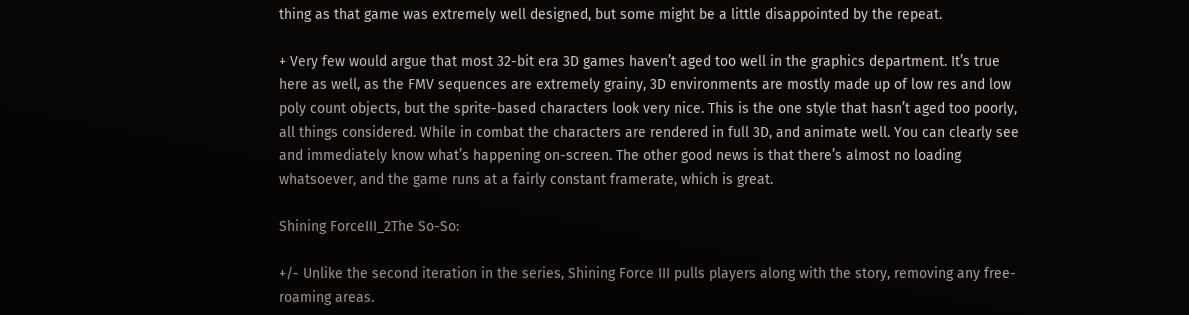thing as that game was extremely well designed, but some might be a little disappointed by the repeat.

+ Very few would argue that most 32-bit era 3D games haven’t aged too well in the graphics department. It’s true here as well, as the FMV sequences are extremely grainy, 3D environments are mostly made up of low res and low poly count objects, but the sprite-based characters look very nice. This is the one style that hasn’t aged too poorly, all things considered. While in combat the characters are rendered in full 3D, and animate well. You can clearly see and immediately know what’s happening on-screen. The other good news is that there’s almost no loading whatsoever, and the game runs at a fairly constant framerate, which is great.

Shining ForceIII_2The So-So:

+/- Unlike the second iteration in the series, Shining Force III pulls players along with the story, removing any free-roaming areas.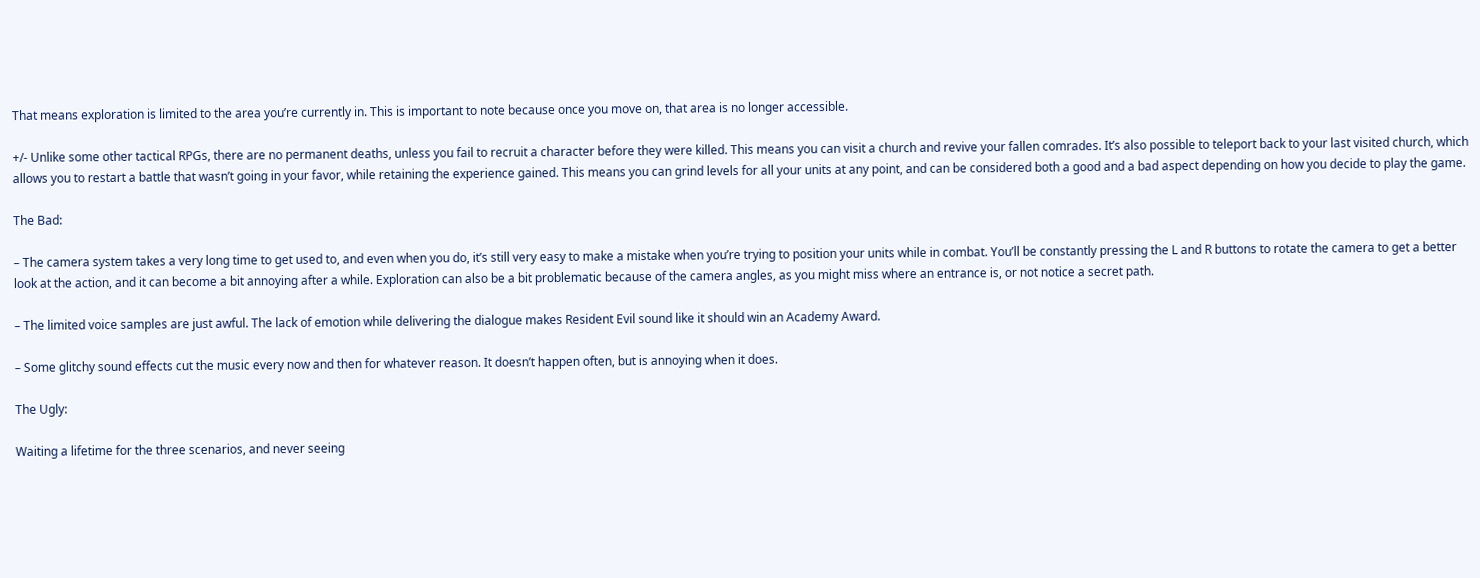That means exploration is limited to the area you’re currently in. This is important to note because once you move on, that area is no longer accessible.

+/- Unlike some other tactical RPGs, there are no permanent deaths, unless you fail to recruit a character before they were killed. This means you can visit a church and revive your fallen comrades. It’s also possible to teleport back to your last visited church, which allows you to restart a battle that wasn’t going in your favor, while retaining the experience gained. This means you can grind levels for all your units at any point, and can be considered both a good and a bad aspect depending on how you decide to play the game.

The Bad:

– The camera system takes a very long time to get used to, and even when you do, it’s still very easy to make a mistake when you’re trying to position your units while in combat. You’ll be constantly pressing the L and R buttons to rotate the camera to get a better look at the action, and it can become a bit annoying after a while. Exploration can also be a bit problematic because of the camera angles, as you might miss where an entrance is, or not notice a secret path.

– The limited voice samples are just awful. The lack of emotion while delivering the dialogue makes Resident Evil sound like it should win an Academy Award.

– Some glitchy sound effects cut the music every now and then for whatever reason. It doesn’t happen often, but is annoying when it does.

The Ugly:

Waiting a lifetime for the three scenarios, and never seeing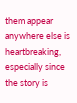them appear anywhere else is heartbreaking, especially since the story is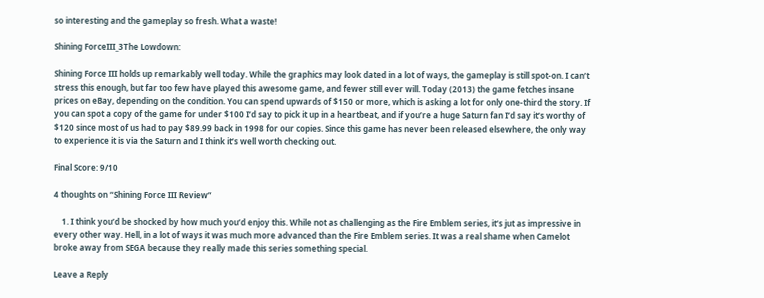so interesting and the gameplay so fresh. What a waste!

Shining ForceIII_3The Lowdown:

Shining Force III holds up remarkably well today. While the graphics may look dated in a lot of ways, the gameplay is still spot-on. I can’t stress this enough, but far too few have played this awesome game, and fewer still ever will. Today (2013) the game fetches insane prices on eBay, depending on the condition. You can spend upwards of $150 or more, which is asking a lot for only one-third the story. If you can spot a copy of the game for under $100 I’d say to pick it up in a heartbeat, and if you’re a huge Saturn fan I’d say it’s worthy of $120 since most of us had to pay $89.99 back in 1998 for our copies. Since this game has never been released elsewhere, the only way to experience it is via the Saturn and I think it’s well worth checking out.

Final Score: 9/10

4 thoughts on “Shining Force III Review”

    1. I think you’d be shocked by how much you’d enjoy this. While not as challenging as the Fire Emblem series, it’s jut as impressive in every other way. Hell, in a lot of ways it was much more advanced than the Fire Emblem series. It was a real shame when Camelot broke away from SEGA because they really made this series something special.

Leave a Reply